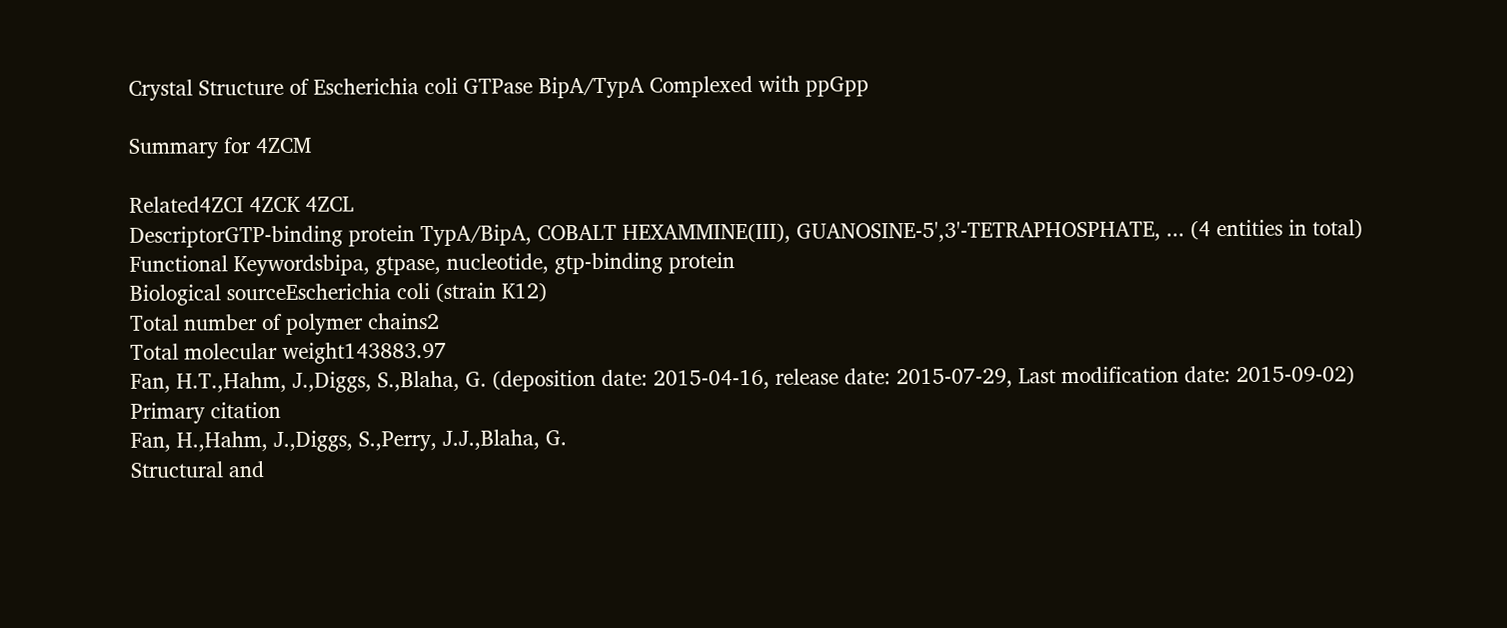Crystal Structure of Escherichia coli GTPase BipA/TypA Complexed with ppGpp

Summary for 4ZCM

Related4ZCI 4ZCK 4ZCL
DescriptorGTP-binding protein TypA/BipA, COBALT HEXAMMINE(III), GUANOSINE-5',3'-TETRAPHOSPHATE, ... (4 entities in total)
Functional Keywordsbipa, gtpase, nucleotide, gtp-binding protein
Biological sourceEscherichia coli (strain K12)
Total number of polymer chains2
Total molecular weight143883.97
Fan, H.T.,Hahm, J.,Diggs, S.,Blaha, G. (deposition date: 2015-04-16, release date: 2015-07-29, Last modification date: 2015-09-02)
Primary citation
Fan, H.,Hahm, J.,Diggs, S.,Perry, J.J.,Blaha, G.
Structural and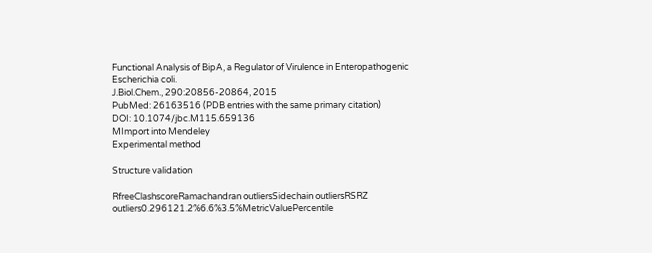Functional Analysis of BipA, a Regulator of Virulence in Enteropathogenic Escherichia coli.
J.Biol.Chem., 290:20856-20864, 2015
PubMed: 26163516 (PDB entries with the same primary citation)
DOI: 10.1074/jbc.M115.659136
MImport into Mendeley
Experimental method

Structure validation

RfreeClashscoreRamachandran outliersSidechain outliersRSRZ outliers0.296121.2%6.6%3.5%MetricValuePercentile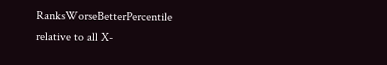RanksWorseBetterPercentile relative to all X-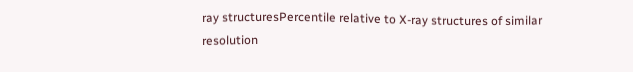ray structuresPercentile relative to X-ray structures of similar resolution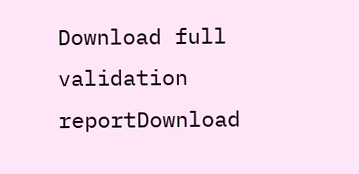Download full validation reportDownload